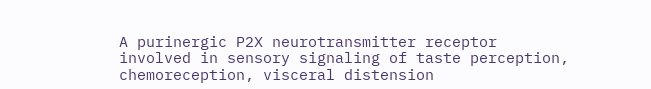A purinergic P2X neurotransmitter receptor involved in sensory signaling of taste perception, chemoreception, visceral distension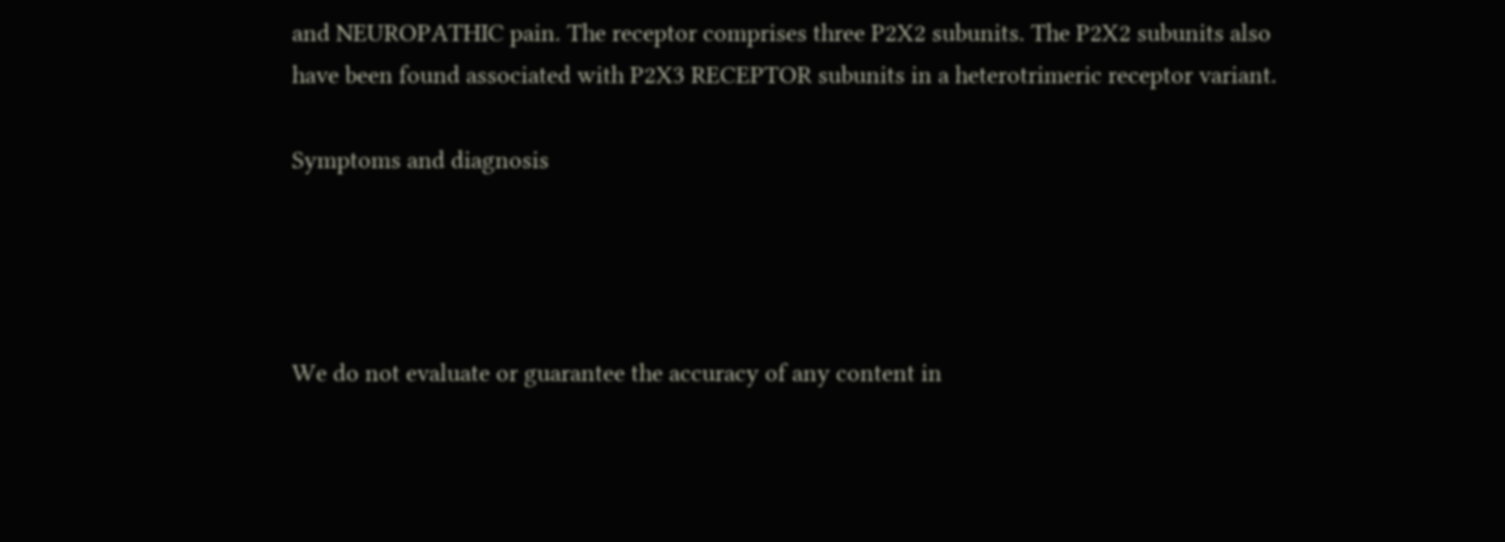and NEUROPATHIC pain. The receptor comprises three P2X2 subunits. The P2X2 subunits also have been found associated with P2X3 RECEPTOR subunits in a heterotrimeric receptor variant.

Symptoms and diagnosis




We do not evaluate or guarantee the accuracy of any content in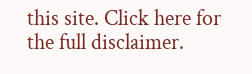this site. Click here for the full disclaimer.